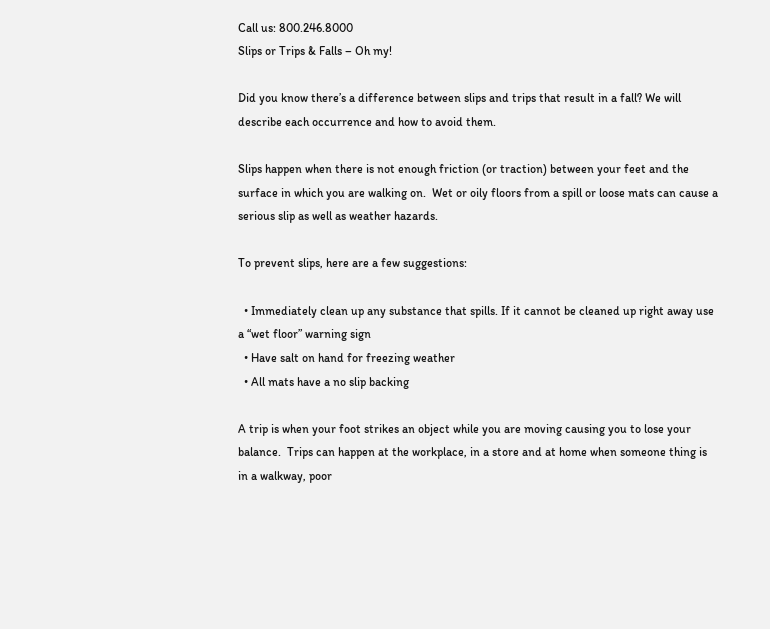Call us: 800.246.8000
Slips or Trips & Falls – Oh my!

Did you know there’s a difference between slips and trips that result in a fall? We will describe each occurrence and how to avoid them.

Slips happen when there is not enough friction (or traction) between your feet and the surface in which you are walking on.  Wet or oily floors from a spill or loose mats can cause a serious slip as well as weather hazards.

To prevent slips, here are a few suggestions:

  • Immediately clean up any substance that spills. If it cannot be cleaned up right away use a “wet floor” warning sign
  • Have salt on hand for freezing weather
  • All mats have a no slip backing

A trip is when your foot strikes an object while you are moving causing you to lose your balance.  Trips can happen at the workplace, in a store and at home when someone thing is in a walkway, poor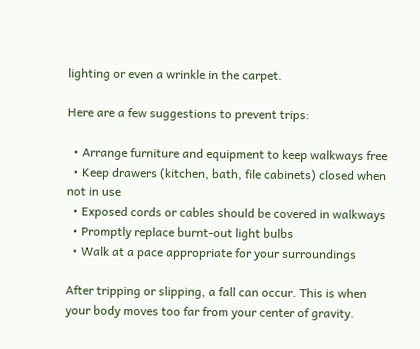lighting or even a wrinkle in the carpet.

Here are a few suggestions to prevent trips:

  • Arrange furniture and equipment to keep walkways free
  • Keep drawers (kitchen, bath, file cabinets) closed when not in use
  • Exposed cords or cables should be covered in walkways
  • Promptly replace burnt-out light bulbs
  • Walk at a pace appropriate for your surroundings

After tripping or slipping, a fall can occur. This is when your body moves too far from your center of gravity.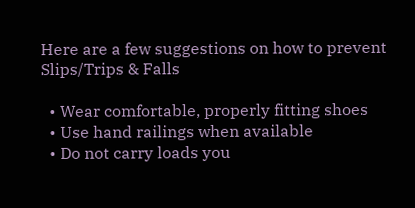Here are a few suggestions on how to prevent Slips/Trips & Falls

  • Wear comfortable, properly fitting shoes
  • Use hand railings when available
  • Do not carry loads you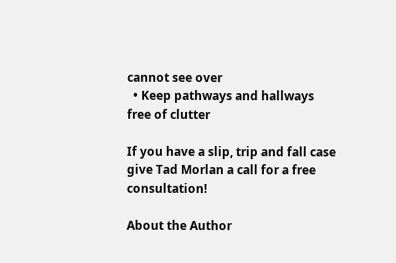cannot see over
  • Keep pathways and hallways free of clutter

If you have a slip, trip and fall case give Tad Morlan a call for a free consultation!

About the Author